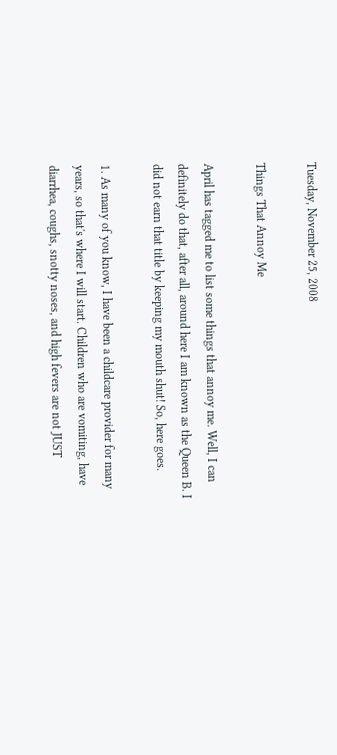Tuesday, November 25, 2008

Things That Annoy Me

April has tagged me to list some things that annoy me. Well, I can definitely do that, after all, around here I am known as the Queen B. I did not earn that title by keeping my mouth shut! So, here goes.

1. As many of you know, I have been a childcare provider for many years, so that's where I will start. Children who are vomiting, have diarrhea, coughs, snotty noses, and high fevers are not JUST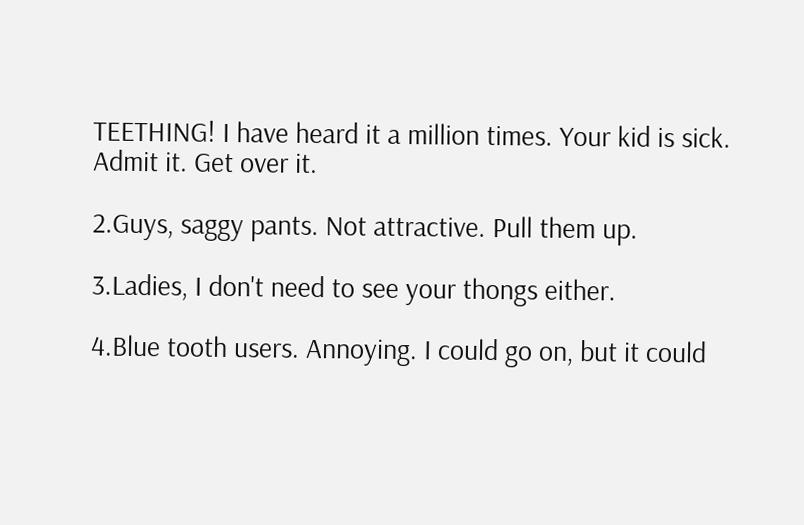TEETHING! I have heard it a million times. Your kid is sick. Admit it. Get over it.

2.Guys, saggy pants. Not attractive. Pull them up.

3.Ladies, I don't need to see your thongs either.

4.Blue tooth users. Annoying. I could go on, but it could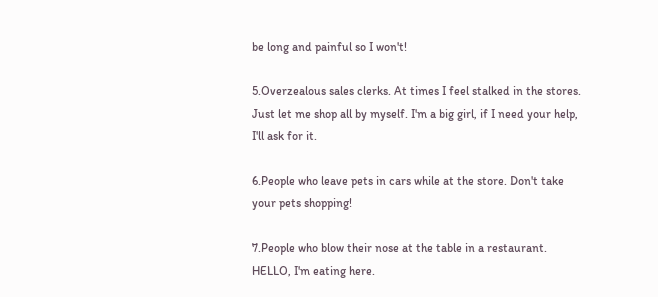be long and painful so I won't!

5.Overzealous sales clerks. At times I feel stalked in the stores. Just let me shop all by myself. I'm a big girl, if I need your help, I'll ask for it.

6.People who leave pets in cars while at the store. Don't take your pets shopping!

7.People who blow their nose at the table in a restaurant. HELLO, I'm eating here.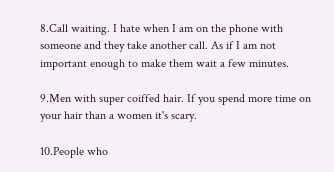8.Call waiting. I hate when I am on the phone with someone and they take another call. As if I am not important enough to make them wait a few minutes.

9.Men with super coiffed hair. If you spend more time on your hair than a women it's scary.

10.People who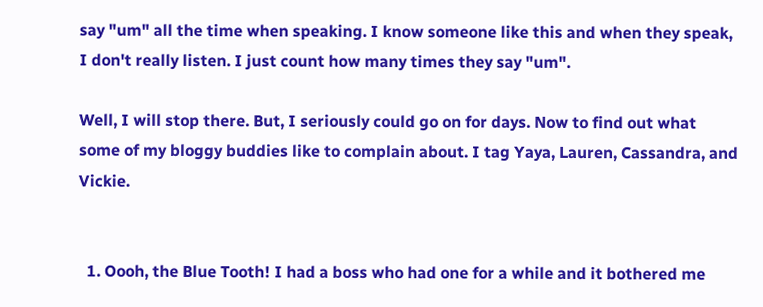say "um" all the time when speaking. I know someone like this and when they speak, I don't really listen. I just count how many times they say "um".

Well, I will stop there. But, I seriously could go on for days. Now to find out what some of my bloggy buddies like to complain about. I tag Yaya, Lauren, Cassandra, and Vickie.


  1. Oooh, the Blue Tooth! I had a boss who had one for a while and it bothered me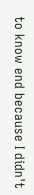to know end because I didn't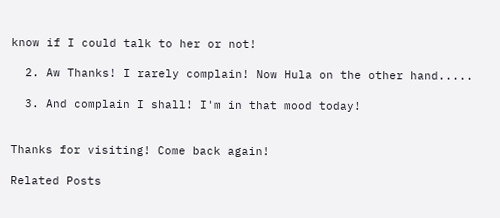know if I could talk to her or not!

  2. Aw Thanks! I rarely complain! Now Hula on the other hand.....

  3. And complain I shall! I'm in that mood today!


Thanks for visiting! Come back again!

Related Posts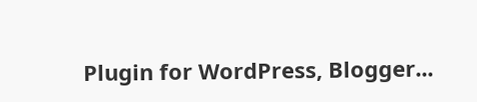Plugin for WordPress, Blogger...